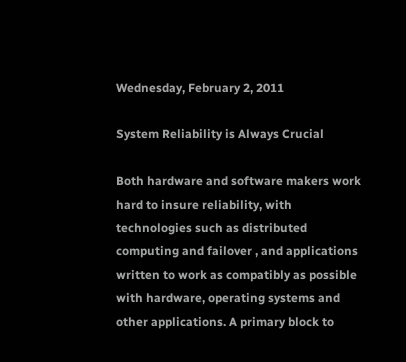Wednesday, February 2, 2011

System Reliability is Always Crucial

Both hardware and software makers work hard to insure reliability, with technologies such as distributed computing and failover , and applications written to work as compatibly as possible with hardware, operating systems and other applications. A primary block to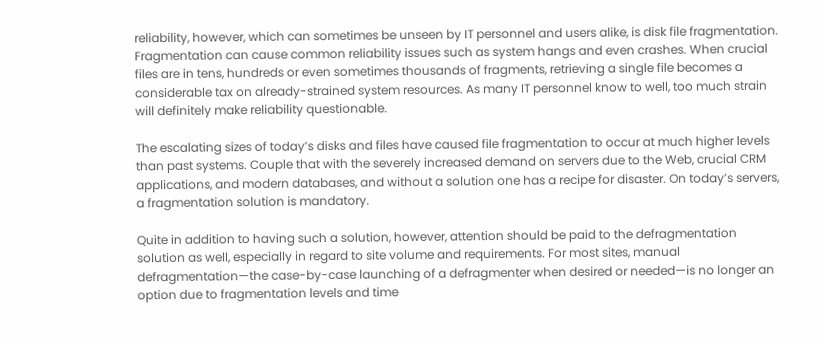reliability, however, which can sometimes be unseen by IT personnel and users alike, is disk file fragmentation. Fragmentation can cause common reliability issues such as system hangs and even crashes. When crucial files are in tens, hundreds or even sometimes thousands of fragments, retrieving a single file becomes a considerable tax on already-strained system resources. As many IT personnel know to well, too much strain will definitely make reliability questionable.

The escalating sizes of today’s disks and files have caused file fragmentation to occur at much higher levels than past systems. Couple that with the severely increased demand on servers due to the Web, crucial CRM applications, and modern databases, and without a solution one has a recipe for disaster. On today’s servers, a fragmentation solution is mandatory.

Quite in addition to having such a solution, however, attention should be paid to the defragmentation solution as well, especially in regard to site volume and requirements. For most sites, manual defragmentation—the case-by-case launching of a defragmenter when desired or needed—is no longer an option due to fragmentation levels and time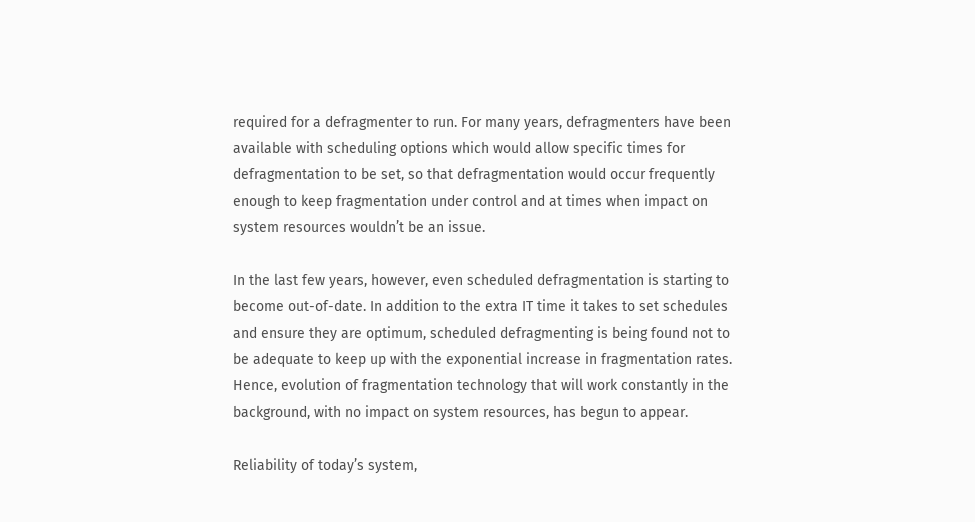required for a defragmenter to run. For many years, defragmenters have been available with scheduling options which would allow specific times for defragmentation to be set, so that defragmentation would occur frequently enough to keep fragmentation under control and at times when impact on system resources wouldn’t be an issue.

In the last few years, however, even scheduled defragmentation is starting to become out-of-date. In addition to the extra IT time it takes to set schedules and ensure they are optimum, scheduled defragmenting is being found not to be adequate to keep up with the exponential increase in fragmentation rates. Hence, evolution of fragmentation technology that will work constantly in the background, with no impact on system resources, has begun to appear.

Reliability of today’s system,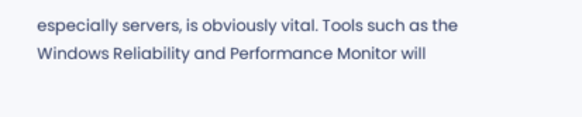especially servers, is obviously vital. Tools such as the Windows Reliability and Performance Monitor will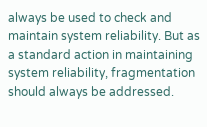always be used to check and maintain system reliability. But as a standard action in maintaining system reliability, fragmentation should always be addressed.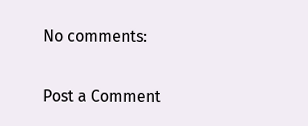No comments:

Post a Comment